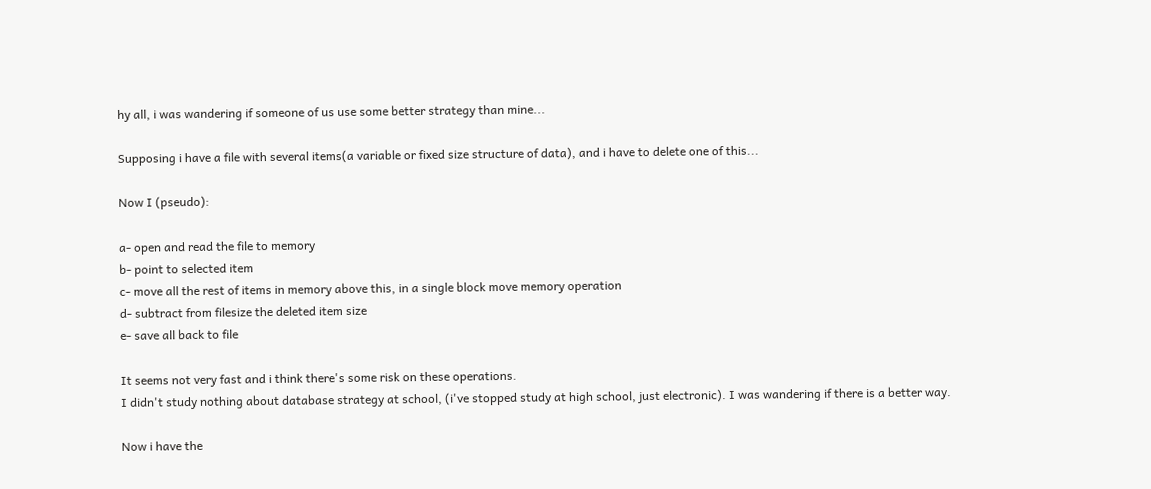hy all, i was wandering if someone of us use some better strategy than mine...

Supposing i have a file with several items(a variable or fixed size structure of data), and i have to delete one of this...

Now I (pseudo):

a- open and read the file to memory
b- point to selected item
c- move all the rest of items in memory above this, in a single block move memory operation
d- subtract from filesize the deleted item size
e- save all back to file

It seems not very fast and i think there's some risk on these operations.
I didn't study nothing about database strategy at school, (i've stopped study at high school, just electronic). I was wandering if there is a better way.

Now i have the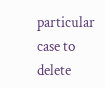particular case to delete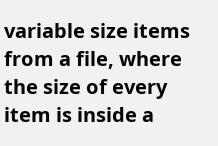variable size items from a file, where the size of every item is inside a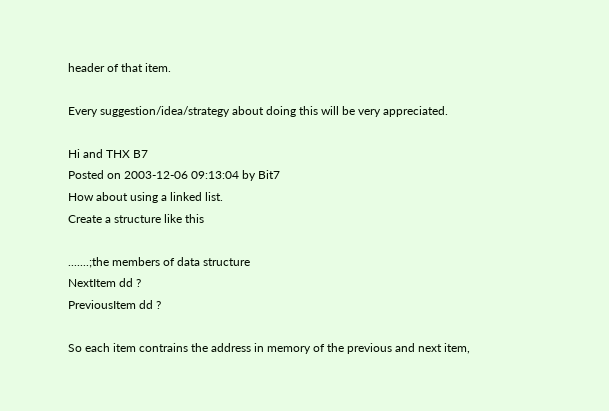header of that item.

Every suggestion/idea/strategy about doing this will be very appreciated.

Hi and THX B7
Posted on 2003-12-06 09:13:04 by Bit7
How about using a linked list.
Create a structure like this

.......;the members of data structure
NextItem dd ?
PreviousItem dd ?

So each item contrains the address in memory of the previous and next item,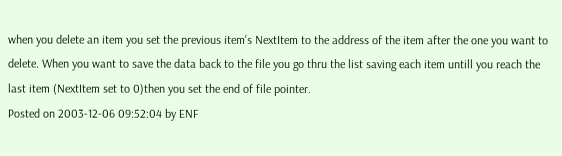when you delete an item you set the previous item's NextItem to the address of the item after the one you want to delete. When you want to save the data back to the file you go thru the list saving each item untill you reach the last item (NextItem set to 0)then you set the end of file pointer.
Posted on 2003-12-06 09:52:04 by ENF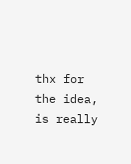thx for the idea, is really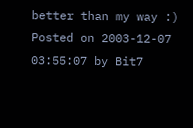better than my way :)
Posted on 2003-12-07 03:55:07 by Bit7